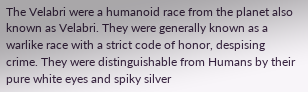The Velabri were a humanoid race from the planet also known as Velabri. They were generally known as a warlike race with a strict code of honor, despising crime. They were distinguishable from Humans by their pure white eyes and spiky silver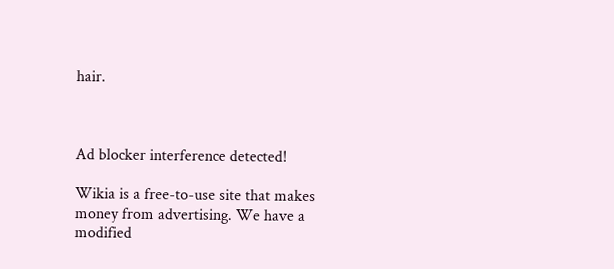hair.



Ad blocker interference detected!

Wikia is a free-to-use site that makes money from advertising. We have a modified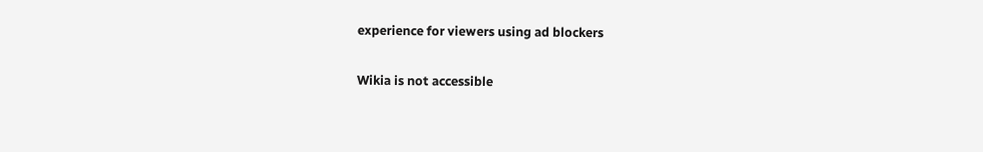experience for viewers using ad blockers

Wikia is not accessible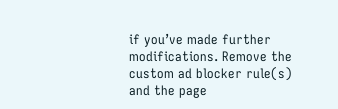if you’ve made further modifications. Remove the custom ad blocker rule(s) and the page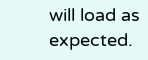will load as expected.